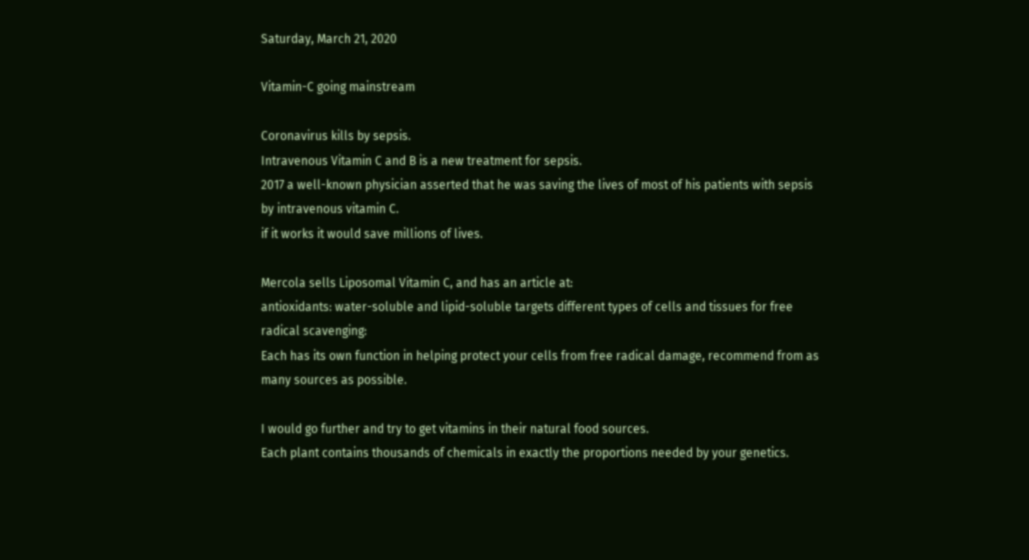Saturday, March 21, 2020

Vitamin-C going mainstream

Coronavirus kills by sepsis.
Intravenous Vitamin C and B is a new treatment for sepsis.
2017 a well-known physician asserted that he was saving the lives of most of his patients with sepsis by intravenous vitamin C.
if it works it would save millions of lives.

Mercola sells Liposomal Vitamin C, and has an article at:
antioxidants: water-soluble and lipid-soluble targets different types of cells and tissues for free radical scavenging:
Each has its own function in helping protect your cells from free radical damage, recommend from as many sources as possible.

I would go further and try to get vitamins in their natural food sources.
Each plant contains thousands of chemicals in exactly the proportions needed by your genetics.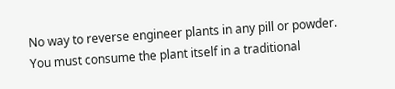No way to reverse engineer plants in any pill or powder.
You must consume the plant itself in a traditional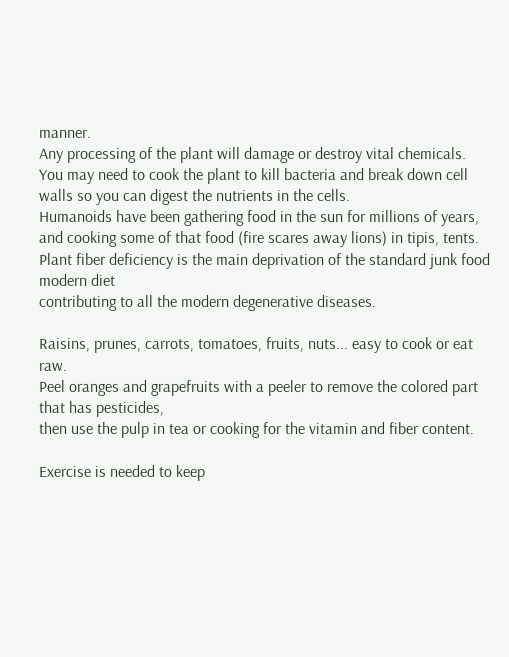manner.
Any processing of the plant will damage or destroy vital chemicals.
You may need to cook the plant to kill bacteria and break down cell walls so you can digest the nutrients in the cells.
Humanoids have been gathering food in the sun for millions of years,
and cooking some of that food (fire scares away lions) in tipis, tents.
Plant fiber deficiency is the main deprivation of the standard junk food modern diet
contributing to all the modern degenerative diseases.

Raisins, prunes, carrots, tomatoes, fruits, nuts... easy to cook or eat raw.
Peel oranges and grapefruits with a peeler to remove the colored part that has pesticides,
then use the pulp in tea or cooking for the vitamin and fiber content.

Exercise is needed to keep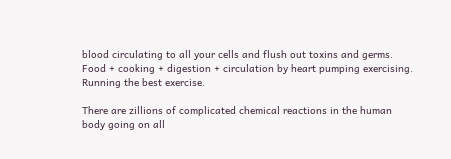blood circulating to all your cells and flush out toxins and germs.
Food + cooking + digestion + circulation by heart pumping exercising.
Running the best exercise.

There are zillions of complicated chemical reactions in the human body going on all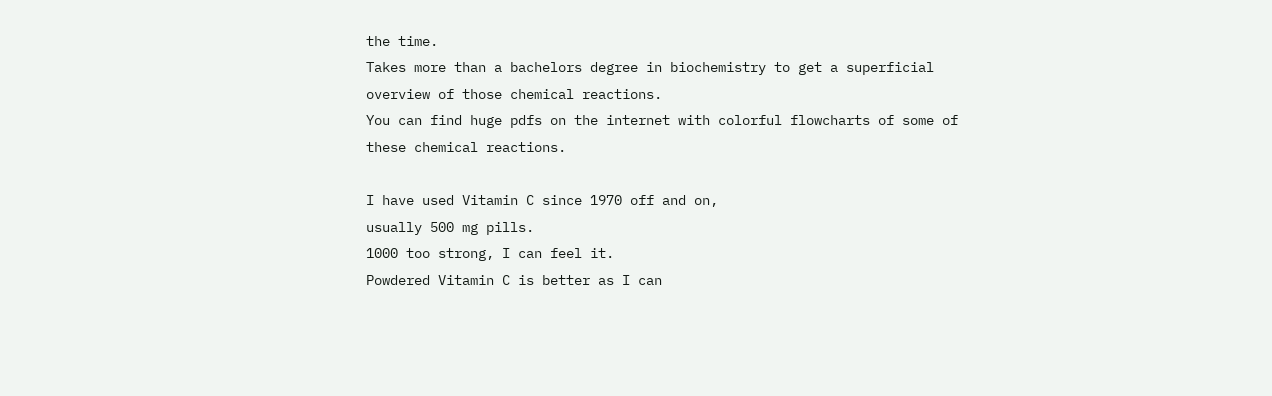the time.
Takes more than a bachelors degree in biochemistry to get a superficial overview of those chemical reactions.
You can find huge pdfs on the internet with colorful flowcharts of some of these chemical reactions.

I have used Vitamin C since 1970 off and on,
usually 500 mg pills.
1000 too strong, I can feel it.
Powdered Vitamin C is better as I can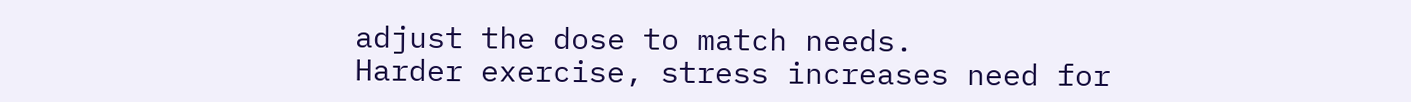adjust the dose to match needs.
Harder exercise, stress increases need for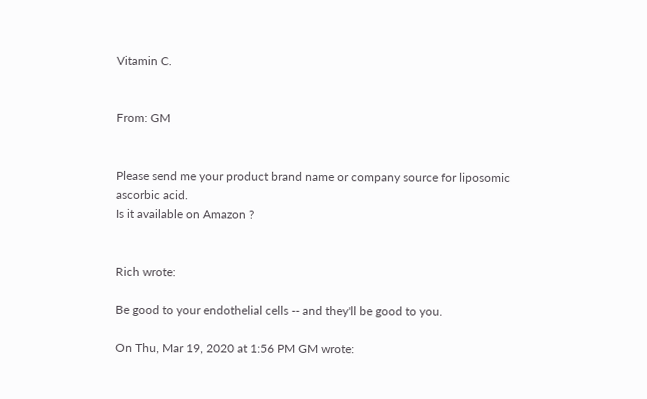Vitamin C.


From: GM


Please send me your product brand name or company source for liposomic ascorbic acid.
Is it available on Amazon ?


Rich wrote:

Be good to your endothelial cells -- and they'll be good to you.

On Thu, Mar 19, 2020 at 1:56 PM GM wrote: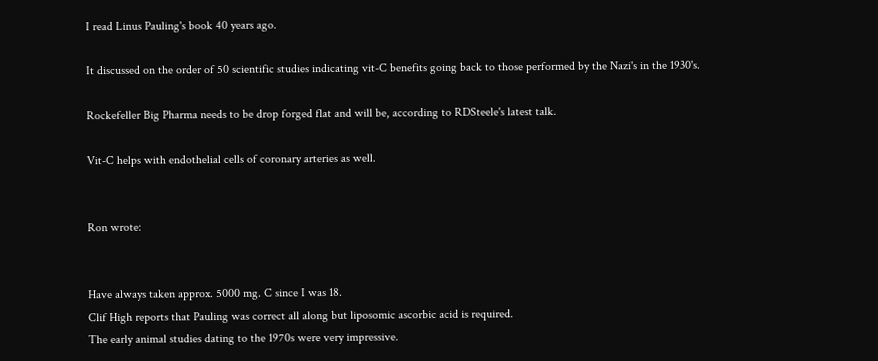I read Linus Pauling's book 40 years ago.

It discussed on the order of 50 scientific studies indicating vit-C benefits going back to those performed by the Nazi's in the 1930's.

Rockefeller Big Pharma needs to be drop forged flat and will be, according to RDSteele's latest talk.

Vit-C helps with endothelial cells of coronary arteries as well.


Ron wrote:


Have always taken approx. 5000 mg. C since I was 18.
Clif High reports that Pauling was correct all along but liposomic ascorbic acid is required.
The early animal studies dating to the 1970s were very impressive.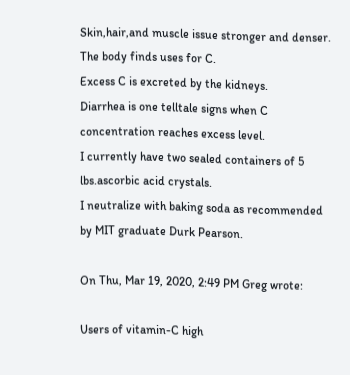Skin,hair,and muscle issue stronger and denser.
The body finds uses for C.
Excess C is excreted by the kidneys.
Diarrhea is one telltale signs when C concentration reaches excess level.
I currently have two sealed containers of 5 lbs.ascorbic acid crystals.
I neutralize with baking soda as recommended by MIT graduate Durk Pearson.

On Thu, Mar 19, 2020, 2:49 PM Greg wrote:

Users of vitamin-C high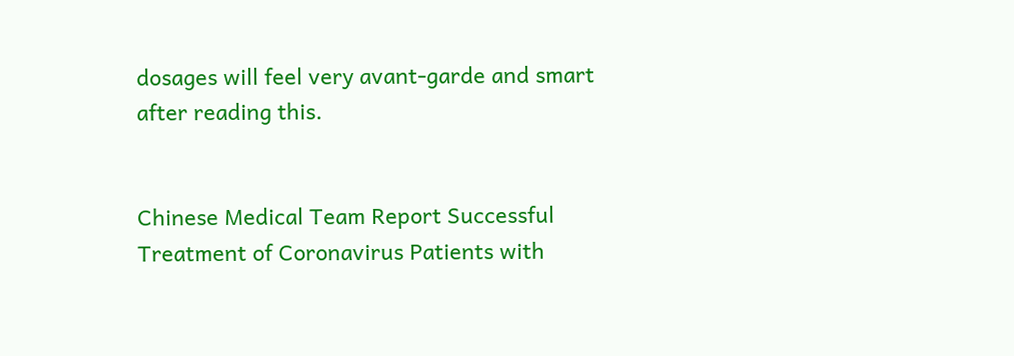dosages will feel very avant-garde and smart after reading this.


Chinese Medical Team Report Successful Treatment of Coronavirus Patients with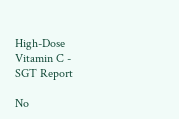High-Dose Vitamin C - SGT Report

No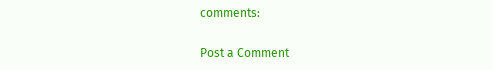comments:

Post a Comment